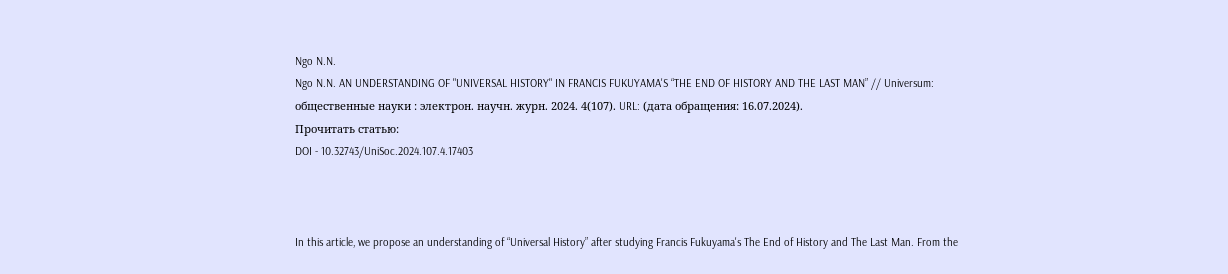Ngo N.N.
Ngo N.N. AN UNDERSTANDING OF "UNIVERSAL HISTORY" IN FRANCIS FUKUYAMA'S “THE END OF HISTORY AND THE LAST MAN” // Universum: общественные науки : электрон. научн. журн. 2024. 4(107). URL: (дата обращения: 16.07.2024).
Прочитать статью:
DOI - 10.32743/UniSoc.2024.107.4.17403



In this article, we propose an understanding of “Universal History” after studying Francis Fukuyama's The End of History and The Last Man. From the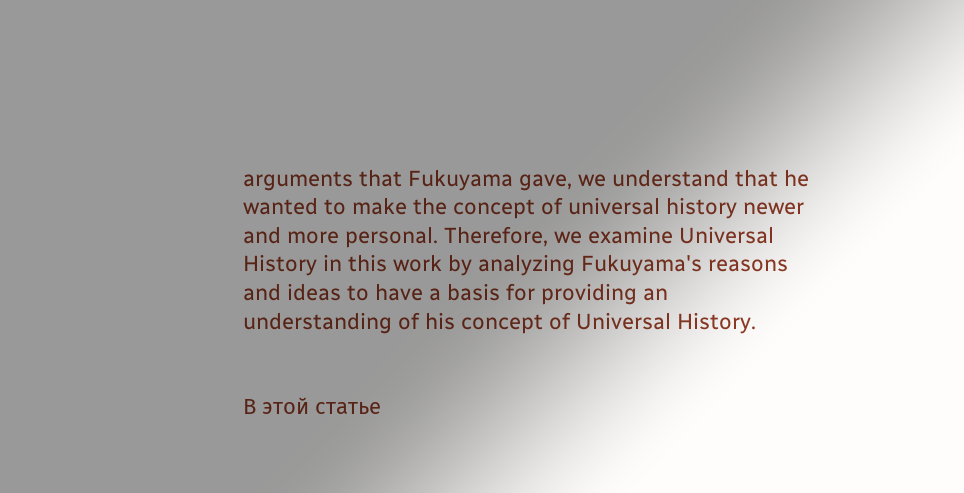arguments that Fukuyama gave, we understand that he wanted to make the concept of universal history newer and more personal. Therefore, we examine Universal History in this work by analyzing Fukuyama's reasons and ideas to have a basis for providing an understanding of his concept of Universal History.


В этой статье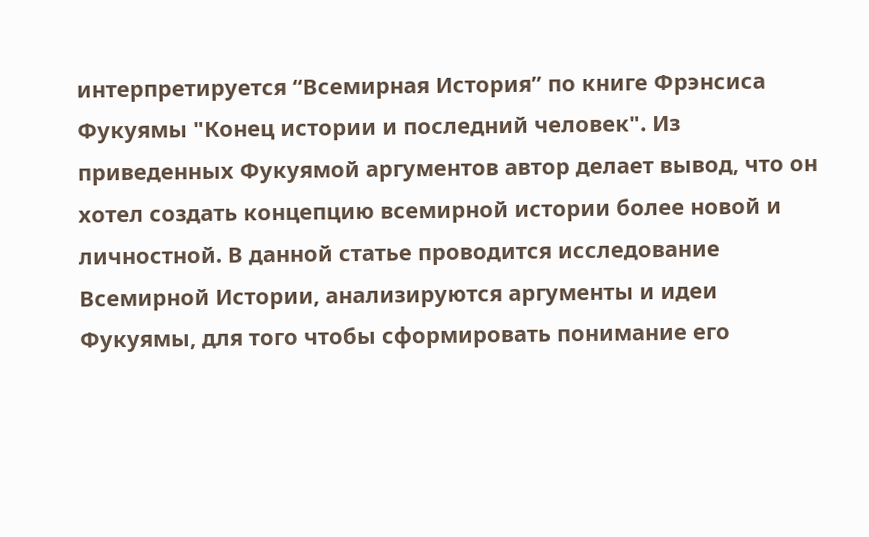интерпретируется “Всемирная История” по книге Фрэнсиса Фукуямы "Конец истории и последний человек". Из приведенных Фукуямой аргументов автор делает вывод, что он хотел создать концепцию всемирной истории более новой и личностной. В данной статье проводится исследование Всемирной Истории, анализируются аргументы и идеи Фукуямы, для того чтобы сформировать понимание его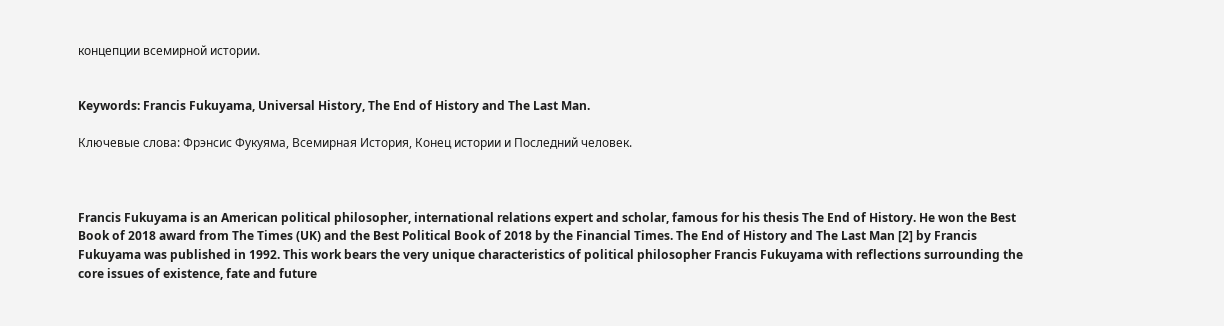концепции всемирной истории.


Keywords: Francis Fukuyama, Universal History, The End of History and The Last Man.

Ключевые слова: Фрэнсис Фукуяма, Всемирная История, Конец истории и Последний человек.



Francis Fukuyama is an American political philosopher, international relations expert and scholar, famous for his thesis The End of History. He won the Best Book of 2018 award from The Times (UK) and the Best Political Book of 2018 by the Financial Times. The End of History and The Last Man [2] by Francis Fukuyama was published in 1992. This work bears the very unique characteristics of political philosopher Francis Fukuyama with reflections surrounding the core issues of existence, fate and future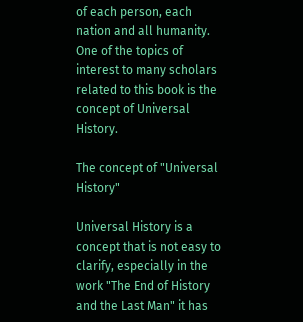of each person, each nation and all humanity. One of the topics of interest to many scholars related to this book is the concept of Universal History.

The concept of "Universal History"

Universal History is a concept that is not easy to clarify, especially in the work "The End of History and the Last Man" it has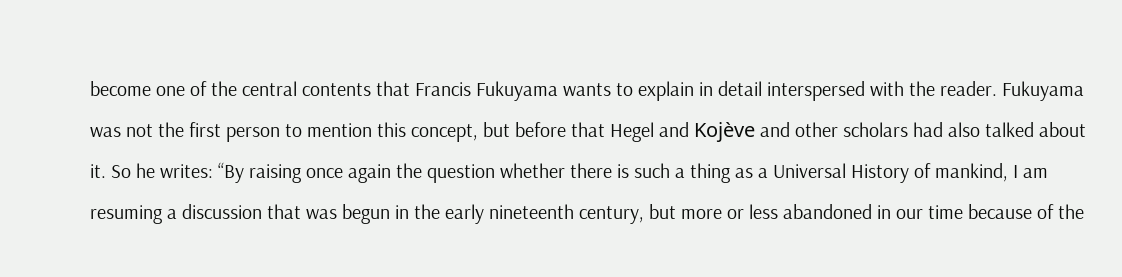become one of the central contents that Francis Fukuyama wants to explain in detail interspersed with the reader. Fukuyama was not the first person to mention this concept, but before that Hegel and Kojève and other scholars had also talked about it. So he writes: “By raising once again the question whether there is such a thing as a Universal History of mankind, I am resuming a discussion that was begun in the early nineteenth century, but more or less abandoned in our time because of the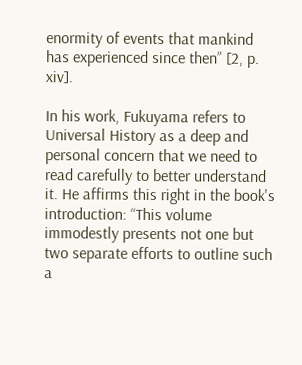enormity of events that mankind has experienced since then” [2, p. xiv].

In his work, Fukuyama refers to Universal History as a deep and personal concern that we need to read carefully to better understand it. He affirms this right in the book's introduction: “This volume immodestly presents not one but two separate efforts to outline such a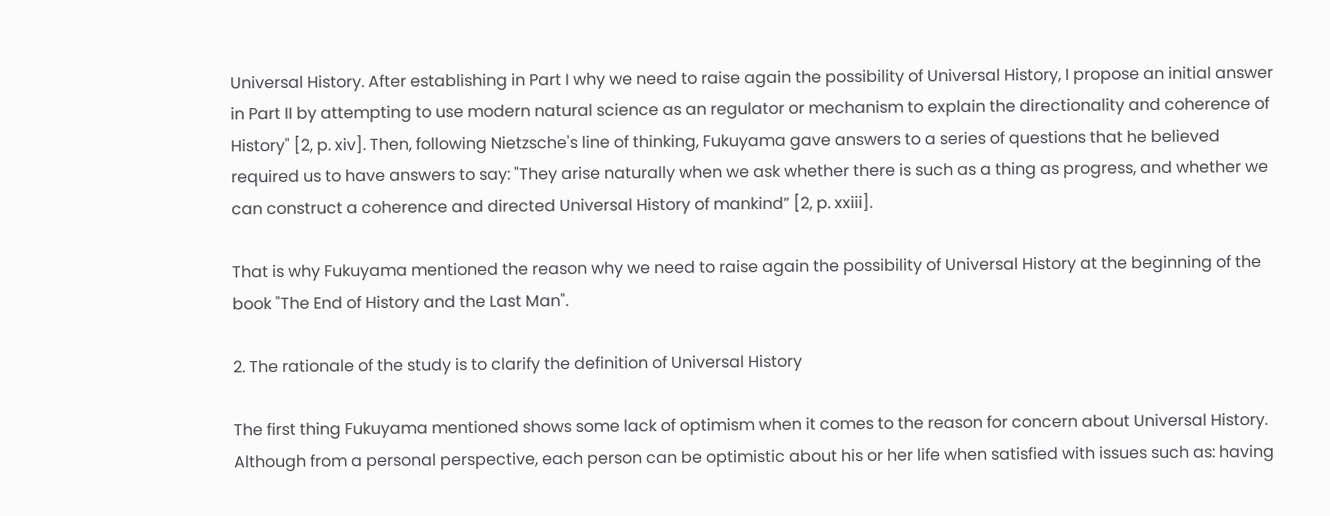Universal History. After establishing in Part I why we need to raise again the possibility of Universal History, I propose an initial answer in Part II by attempting to use modern natural science as an regulator or mechanism to explain the directionality and coherence of History" [2, p. xiv]. Then, following Nietzsche's line of thinking, Fukuyama gave answers to a series of questions that he believed required us to have answers to say: "They arise naturally when we ask whether there is such as a thing as progress, and whether we can construct a coherence and directed Universal History of mankind” [2, p. xxiii].

That is why Fukuyama mentioned the reason why we need to raise again the possibility of Universal History at the beginning of the book "The End of History and the Last Man".

2. The rationale of the study is to clarify the definition of Universal History

The first thing Fukuyama mentioned shows some lack of optimism when it comes to the reason for concern about Universal History. Although from a personal perspective, each person can be optimistic about his or her life when satisfied with issues such as: having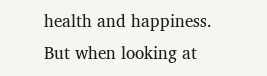health and happiness. But when looking at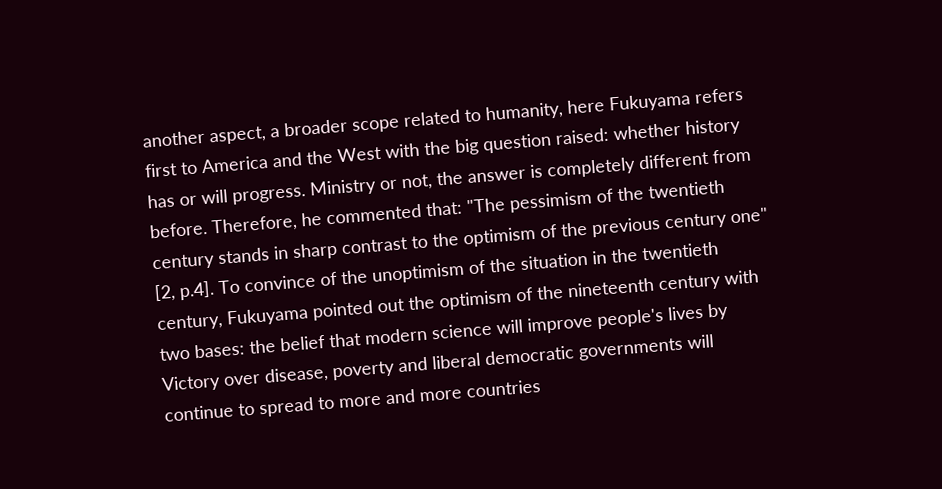another aspect, a broader scope related to humanity, here Fukuyama refers first to America and the West with the big question raised: whether history has or will progress. Ministry or not, the answer is completely different from before. Therefore, he commented that: "The pessimism of the twentieth century stands in sharp contrast to the optimism of the previous century one" [2, p.4]. To convince of the unoptimism of the situation in the twentieth century, Fukuyama pointed out the optimism of the nineteenth century with two bases: the belief that modern science will improve people's lives by Victory over disease, poverty and liberal democratic governments will continue to spread to more and more countries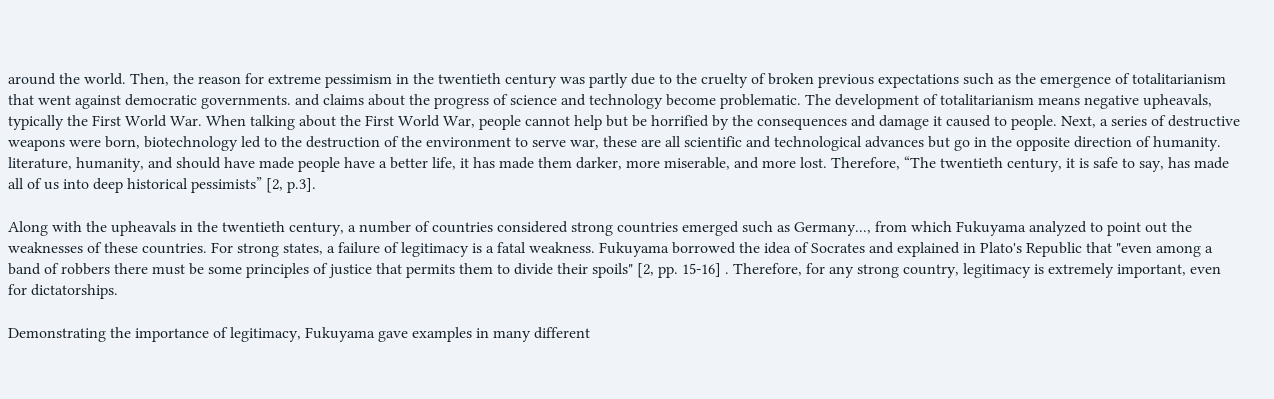around the world. Then, the reason for extreme pessimism in the twentieth century was partly due to the cruelty of broken previous expectations such as the emergence of totalitarianism that went against democratic governments. and claims about the progress of science and technology become problematic. The development of totalitarianism means negative upheavals, typically the First World War. When talking about the First World War, people cannot help but be horrified by the consequences and damage it caused to people. Next, a series of destructive weapons were born, biotechnology led to the destruction of the environment to serve war, these are all scientific and technological advances but go in the opposite direction of humanity. literature, humanity, and should have made people have a better life, it has made them darker, more miserable, and more lost. Therefore, “The twentieth century, it is safe to say, has made all of us into deep historical pessimists” [2, p.3].

Along with the upheavals in the twentieth century, a number of countries considered strong countries emerged such as Germany..., from which Fukuyama analyzed to point out the weaknesses of these countries. For strong states, a failure of legitimacy is a fatal weakness. Fukuyama borrowed the idea of Socrates and explained in Plato's Republic that "even among a band of robbers there must be some principles of justice that permits them to divide their spoils" [2, pp. 15-16] . Therefore, for any strong country, legitimacy is extremely important, even for dictatorships.

Demonstrating the importance of legitimacy, Fukuyama gave examples in many different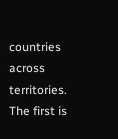countries across territories. The first is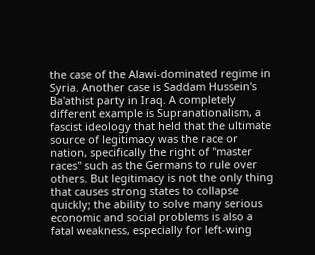the case of the Alawi-dominated regime in Syria. Another case is Saddam Hussein's Ba'athist party in Iraq. A completely different example is Supranationalism, a fascist ideology that held that the ultimate source of legitimacy was the race or nation, specifically the right of "master races" such as the Germans to rule over others. But legitimacy is not the only thing that causes strong states to collapse quickly; the ability to solve many serious economic and social problems is also a fatal weakness, especially for left-wing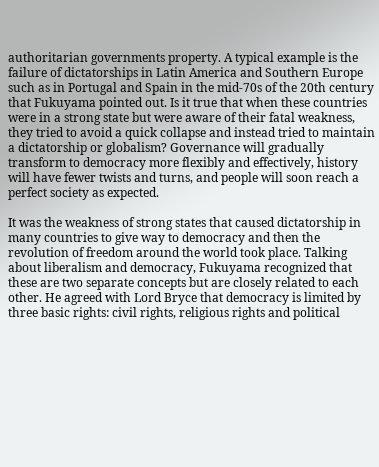authoritarian governments property. A typical example is the failure of dictatorships in Latin America and Southern Europe such as in Portugal and Spain in the mid-70s of the 20th century that Fukuyama pointed out. Is it true that when these countries were in a strong state but were aware of their fatal weakness, they tried to avoid a quick collapse and instead tried to maintain a dictatorship or globalism? Governance will gradually transform to democracy more flexibly and effectively, history will have fewer twists and turns, and people will soon reach a perfect society as expected.

It was the weakness of strong states that caused dictatorship in many countries to give way to democracy and then the revolution of freedom around the world took place. Talking about liberalism and democracy, Fukuyama recognized that these are two separate concepts but are closely related to each other. He agreed with Lord Bryce that democracy is limited by three basic rights: civil rights, religious rights and political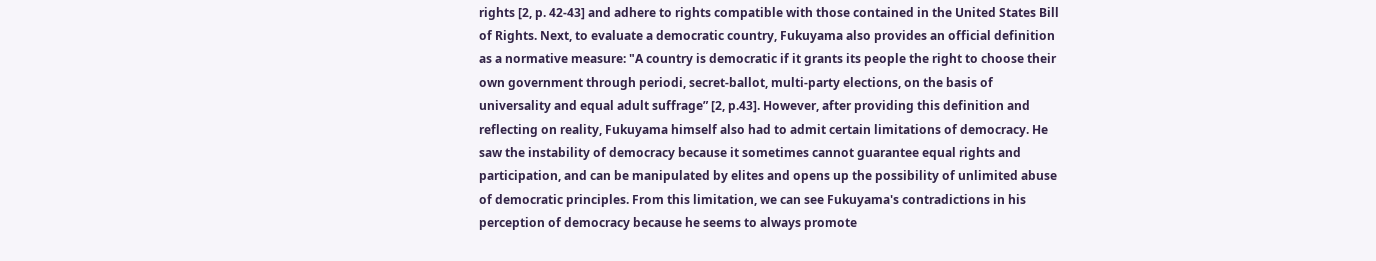rights [2, p. 42-43] and adhere to rights compatible with those contained in the United States Bill of Rights. Next, to evaluate a democratic country, Fukuyama also provides an official definition as a normative measure: "A country is democratic if it grants its people the right to choose their own government through periodi, secret-ballot, multi-party elections, on the basis of universality and equal adult suffrage” [2, p.43]. However, after providing this definition and reflecting on reality, Fukuyama himself also had to admit certain limitations of democracy. He saw the instability of democracy because it sometimes cannot guarantee equal rights and participation, and can be manipulated by elites and opens up the possibility of unlimited abuse of democratic principles. From this limitation, we can see Fukuyama's contradictions in his perception of democracy because he seems to always promote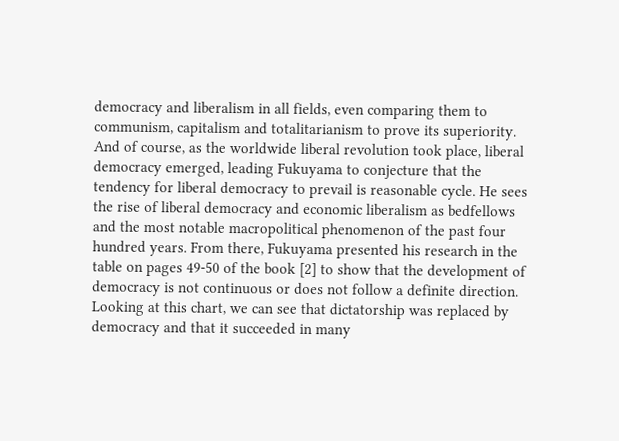democracy and liberalism in all fields, even comparing them to communism, capitalism and totalitarianism to prove its superiority. And of course, as the worldwide liberal revolution took place, liberal democracy emerged, leading Fukuyama to conjecture that the tendency for liberal democracy to prevail is reasonable cycle. He sees the rise of liberal democracy and economic liberalism as bedfellows and the most notable macropolitical phenomenon of the past four hundred years. From there, Fukuyama presented his research in the table on pages 49-50 of the book [2] to show that the development of democracy is not continuous or does not follow a definite direction. Looking at this chart, we can see that dictatorship was replaced by democracy and that it succeeded in many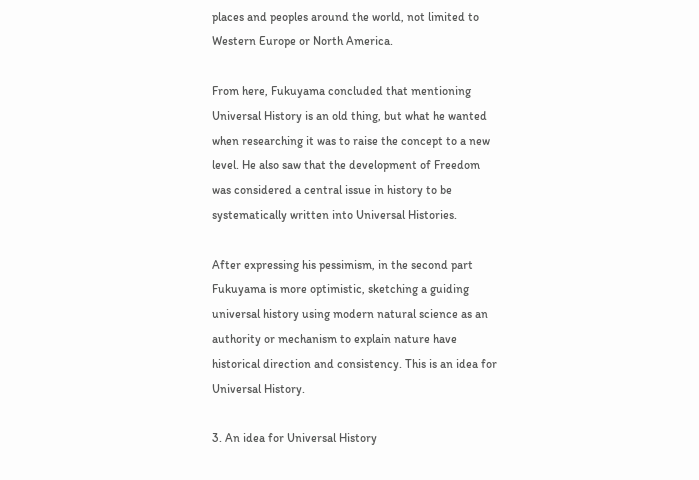places and peoples around the world, not limited to Western Europe or North America.

From here, Fukuyama concluded that mentioning Universal History is an old thing, but what he wanted when researching it was to raise the concept to a new level. He also saw that the development of Freedom was considered a central issue in history to be systematically written into Universal Histories.

After expressing his pessimism, in the second part Fukuyama is more optimistic, sketching a guiding universal history using modern natural science as an authority or mechanism to explain nature have historical direction and consistency. This is an idea for Universal History.

3. An idea for Universal History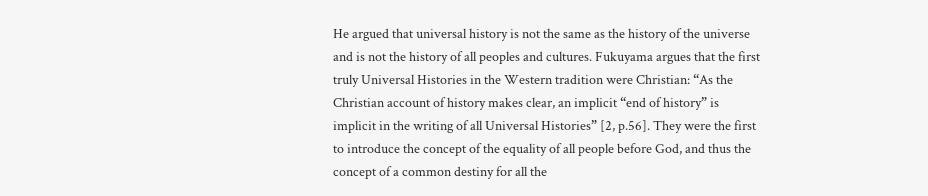He argued that universal history is not the same as the history of the universe and is not the history of all peoples and cultures. Fukuyama argues that the first truly Universal Histories in the Western tradition were Christian: “As the Christian account of history makes clear, an implicit “end of history” is implicit in the writing of all Universal Histories” [2, p.56]. They were the first to introduce the concept of the equality of all people before God, and thus the concept of a common destiny for all the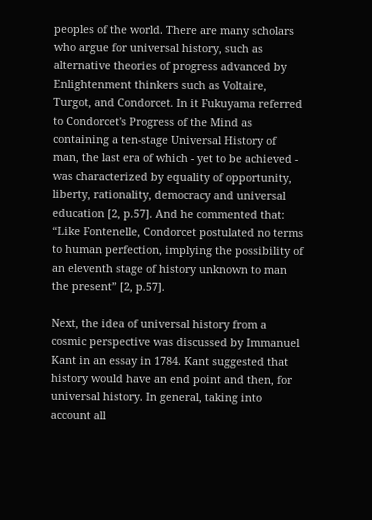peoples of the world. There are many scholars who argue for universal history, such as alternative theories of progress advanced by Enlightenment thinkers such as Voltaire, Turgot, and Condorcet. In it Fukuyama referred to Condorcet's Progress of the Mind as containing a ten-stage Universal History of man, the last era of which - yet to be achieved - was characterized by equality of opportunity, liberty, rationality, democracy and universal education [2, p.57]. And he commented that: “Like Fontenelle, Condorcet postulated no terms to human perfection, implying the possibility of an eleventh stage of history unknown to man the present” [2, p.57].

Next, the idea of universal history from a cosmic perspective was discussed by Immanuel Kant in an essay in 1784. Kant suggested that history would have an end point and then, for universal history. In general, taking into account all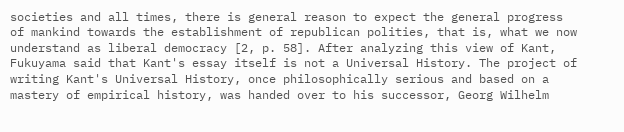societies and all times, there is general reason to expect the general progress of mankind towards the establishment of republican polities, that is, what we now understand as liberal democracy [2, p. 58]. After analyzing this view of Kant, Fukuyama said that Kant's essay itself is not a Universal History. The project of writing Kant's Universal History, once philosophically serious and based on a mastery of empirical history, was handed over to his successor, Georg Wilhelm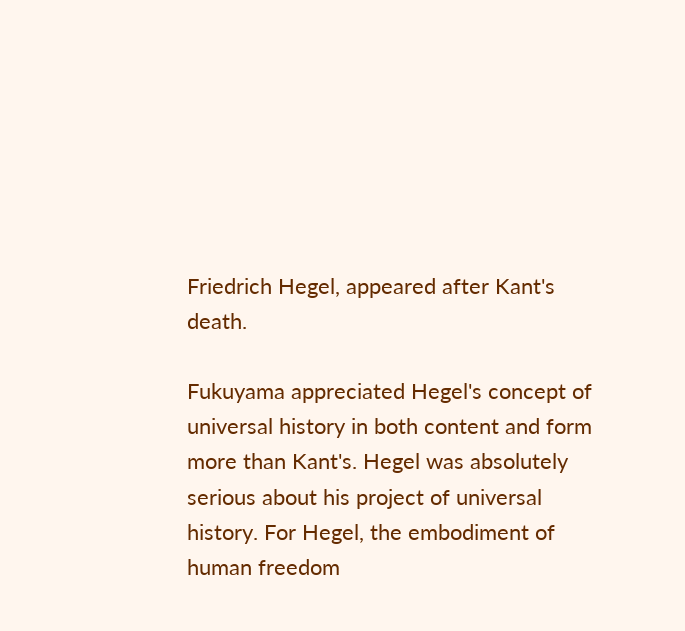Friedrich Hegel, appeared after Kant's death.

Fukuyama appreciated Hegel's concept of universal history in both content and form more than Kant's. Hegel was absolutely serious about his project of universal history. For Hegel, the embodiment of human freedom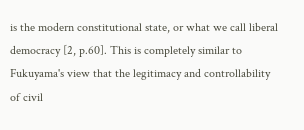is the modern constitutional state, or what we call liberal democracy [2, p.60]. This is completely similar to Fukuyama's view that the legitimacy and controllability of civil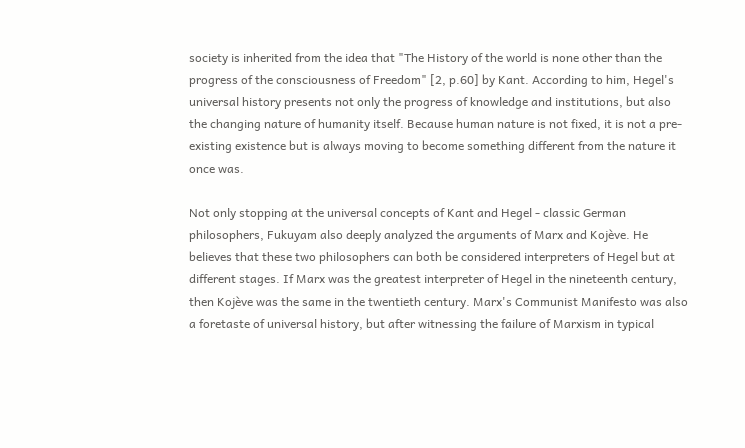society is inherited from the idea that "The History of the world is none other than the progress of the consciousness of Freedom" [2, p.60] by Kant. According to him, Hegel's universal history presents not only the progress of knowledge and institutions, but also the changing nature of humanity itself. Because human nature is not fixed, it is not a pre-existing existence but is always moving to become something different from the nature it once was.

Not only stopping at the universal concepts of Kant and Hegel - classic German philosophers, Fukuyam also deeply analyzed the arguments of Marx and Kojève. He believes that these two philosophers can both be considered interpreters of Hegel but at different stages. If Marx was the greatest interpreter of Hegel in the nineteenth century, then Kojève was the same in the twentieth century. Marx's Communist Manifesto was also a foretaste of universal history, but after witnessing the failure of Marxism in typical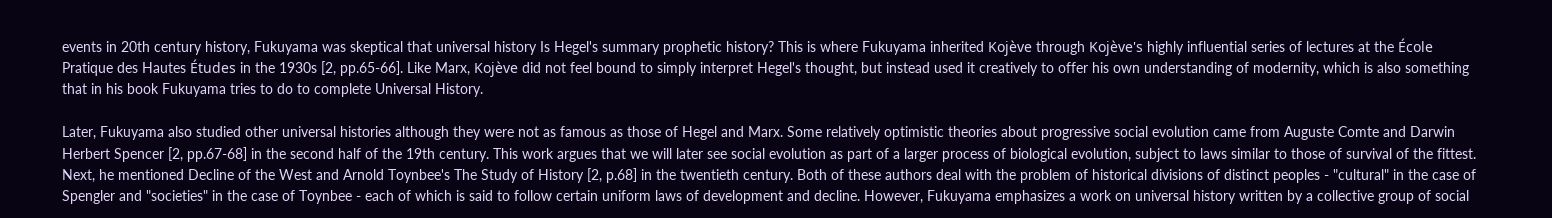events in 20th century history, Fukuyama was skeptical that universal history Is Hegel's summary prophetic history? This is where Fukuyama inherited Kojève through Kojève's highly influential series of lectures at the École Pratique des Hautes Études in the 1930s [2, pp.65-66]. Like Marx, Kojève did not feel bound to simply interpret Hegel's thought, but instead used it creatively to offer his own understanding of modernity, which is also something that in his book Fukuyama tries to do to complete Universal History.

Later, Fukuyama also studied other universal histories although they were not as famous as those of Hegel and Marx. Some relatively optimistic theories about progressive social evolution came from Auguste Comte and Darwin Herbert Spencer [2, pp.67-68] in the second half of the 19th century. This work argues that we will later see social evolution as part of a larger process of biological evolution, subject to laws similar to those of survival of the fittest. Next, he mentioned Decline of the West and Arnold Toynbee's The Study of History [2, p.68] in the twentieth century. Both of these authors deal with the problem of historical divisions of distinct peoples - "cultural" in the case of Spengler and "societies" in the case of Toynbee - each of which is said to follow certain uniform laws of development and decline. However, Fukuyama emphasizes a work on universal history written by a collective group of social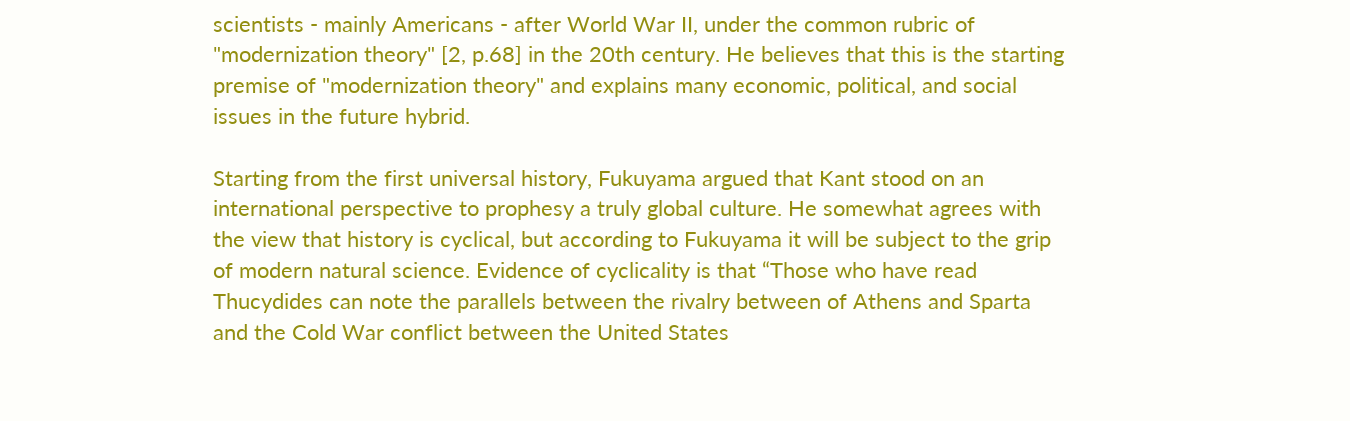scientists - mainly Americans - after World War II, under the common rubric of "modernization theory" [2, p.68] in the 20th century. He believes that this is the starting premise of "modernization theory" and explains many economic, political, and social issues in the future hybrid.

Starting from the first universal history, Fukuyama argued that Kant stood on an international perspective to prophesy a truly global culture. He somewhat agrees with the view that history is cyclical, but according to Fukuyama it will be subject to the grip of modern natural science. Evidence of cyclicality is that “Those who have read Thucydides can note the parallels between the rivalry between of Athens and Sparta and the Cold War conflict between the United States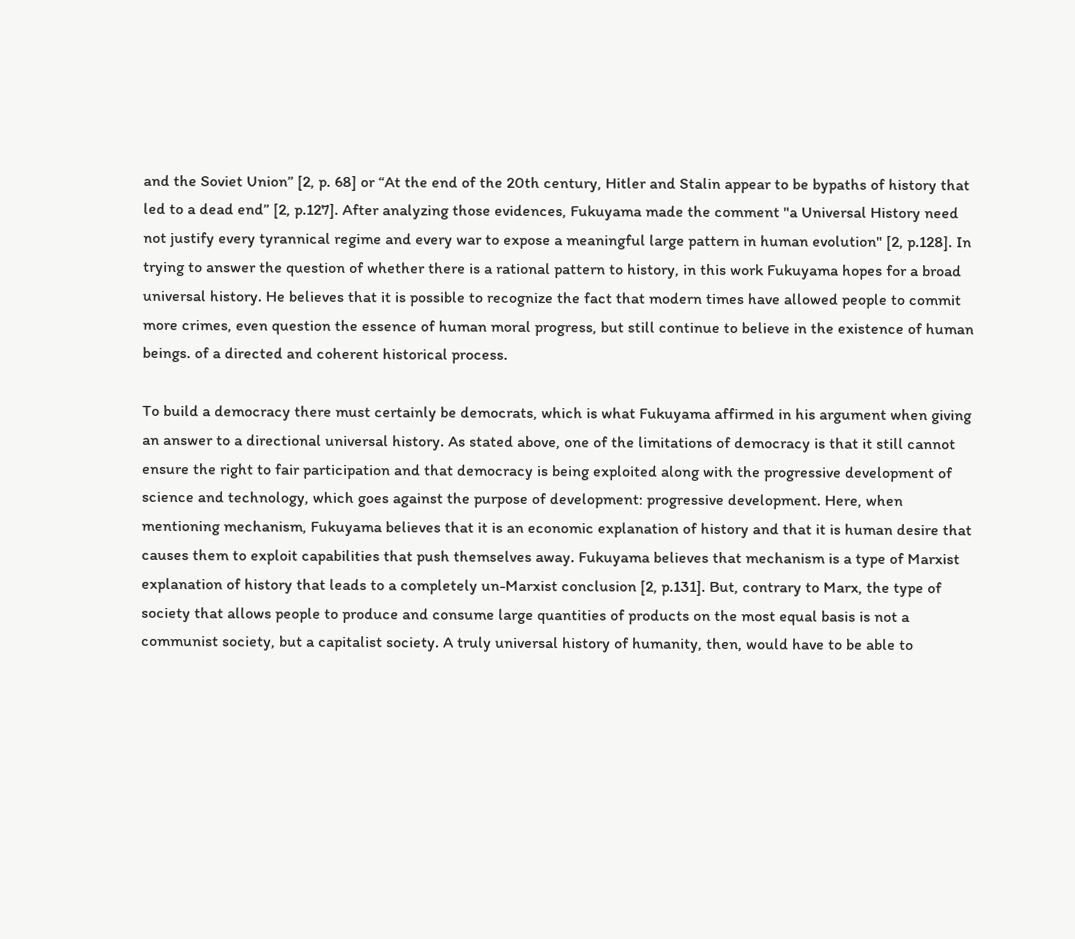and the Soviet Union” [2, p. 68] or “At the end of the 20th century, Hitler and Stalin appear to be bypaths of history that led to a dead end” [2, p.127]. After analyzing those evidences, Fukuyama made the comment "a Universal History need not justify every tyrannical regime and every war to expose a meaningful large pattern in human evolution" [2, p.128]. In trying to answer the question of whether there is a rational pattern to history, in this work Fukuyama hopes for a broad universal history. He believes that it is possible to recognize the fact that modern times have allowed people to commit more crimes, even question the essence of human moral progress, but still continue to believe in the existence of human beings. of a directed and coherent historical process.

To build a democracy there must certainly be democrats, which is what Fukuyama affirmed in his argument when giving an answer to a directional universal history. As stated above, one of the limitations of democracy is that it still cannot ensure the right to fair participation and that democracy is being exploited along with the progressive development of science and technology, which goes against the purpose of development: progressive development. Here, when mentioning mechanism, Fukuyama believes that it is an economic explanation of history and that it is human desire that causes them to exploit capabilities that push themselves away. Fukuyama believes that mechanism is a type of Marxist explanation of history that leads to a completely un-Marxist conclusion [2, p.131]. But, contrary to Marx, the type of society that allows people to produce and consume large quantities of products on the most equal basis is not a communist society, but a capitalist society. A truly universal history of humanity, then, would have to be able to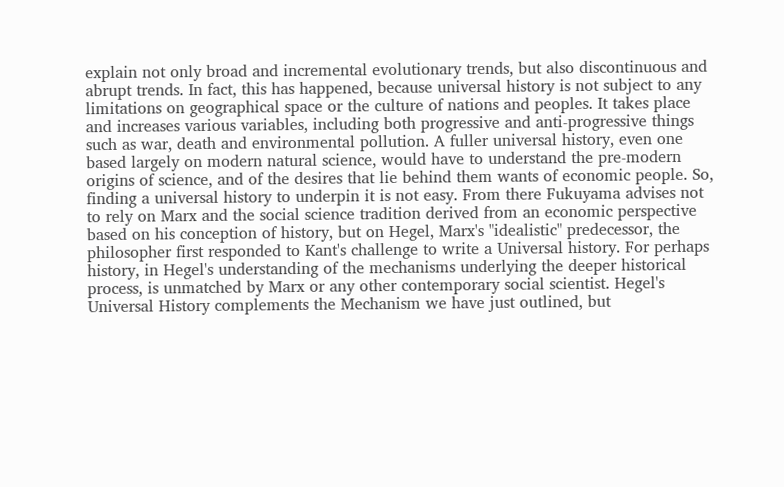explain not only broad and incremental evolutionary trends, but also discontinuous and abrupt trends. In fact, this has happened, because universal history is not subject to any limitations on geographical space or the culture of nations and peoples. It takes place and increases various variables, including both progressive and anti-progressive things such as war, death and environmental pollution. A fuller universal history, even one based largely on modern natural science, would have to understand the pre-modern origins of science, and of the desires that lie behind them wants of economic people. So, finding a universal history to underpin it is not easy. From there Fukuyama advises not to rely on Marx and the social science tradition derived from an economic perspective based on his conception of history, but on Hegel, Marx's "idealistic" predecessor, the philosopher first responded to Kant's challenge to write a Universal history. For perhaps history, in Hegel's understanding of the mechanisms underlying the deeper historical process, is unmatched by Marx or any other contemporary social scientist. Hegel's Universal History complements the Mechanism we have just outlined, but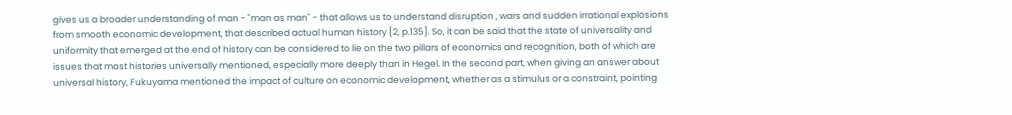gives us a broader understanding of man - "man as man" - that allows us to understand disruption , wars and sudden irrational explosions from smooth economic development, that described actual human history [2, p.135]. So, it can be said that the state of universality and uniformity that emerged at the end of history can be considered to lie on the two pillars of economics and recognition, both of which are issues that most histories universally mentioned, especially more deeply than in Hegel. In the second part, when giving an answer about universal history, Fukuyama mentioned the impact of culture on economic development, whether as a stimulus or a constraint, pointing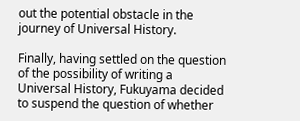out the potential obstacle in the journey of Universal History.

Finally, having settled on the question of the possibility of writing a Universal History, Fukuyama decided to suspend the question of whether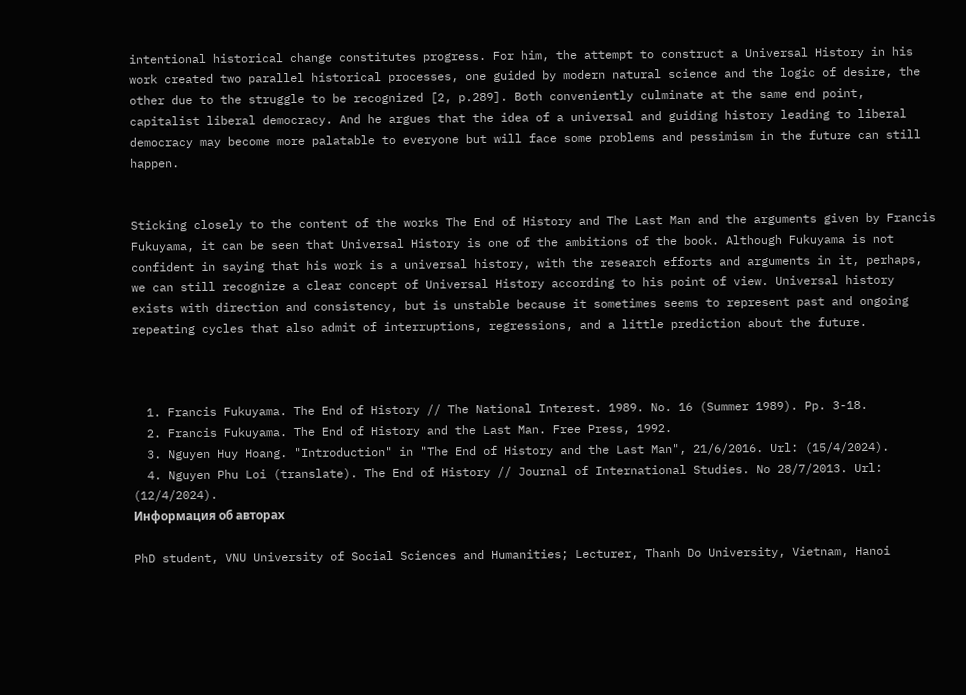intentional historical change constitutes progress. For him, the attempt to construct a Universal History in his work created two parallel historical processes, one guided by modern natural science and the logic of desire, the other due to the struggle to be recognized [2, p.289]. Both conveniently culminate at the same end point, capitalist liberal democracy. And he argues that the idea of a universal and guiding history leading to liberal democracy may become more palatable to everyone but will face some problems and pessimism in the future can still happen.


Sticking closely to the content of the works The End of History and The Last Man and the arguments given by Francis Fukuyama, it can be seen that Universal History is one of the ambitions of the book. Although Fukuyama is not confident in saying that his work is a universal history, with the research efforts and arguments in it, perhaps, we can still recognize a clear concept of Universal History according to his point of view. Universal history exists with direction and consistency, but is unstable because it sometimes seems to represent past and ongoing repeating cycles that also admit of interruptions, regressions, and a little prediction about the future.



  1. Francis Fukuyama. The End of History // The National Interest. 1989. No. 16 (Summer 1989). Pp. 3-18.
  2. Francis Fukuyama. The End of History and the Last Man. Free Press, 1992.
  3. Nguyen Huy Hoang. "Introduction" in "The End of History and the Last Man", 21/6/2016. Url: (15/4/2024).
  4. Nguyen Phu Loi (translate). The End of History // Journal of International Studies. No 28/7/2013. Url: (12/4/2024).
Информация об авторах

PhD student, VNU University of Social Sciences and Humanities; Lecturer, Thanh Do University, Vietnam, Hanoi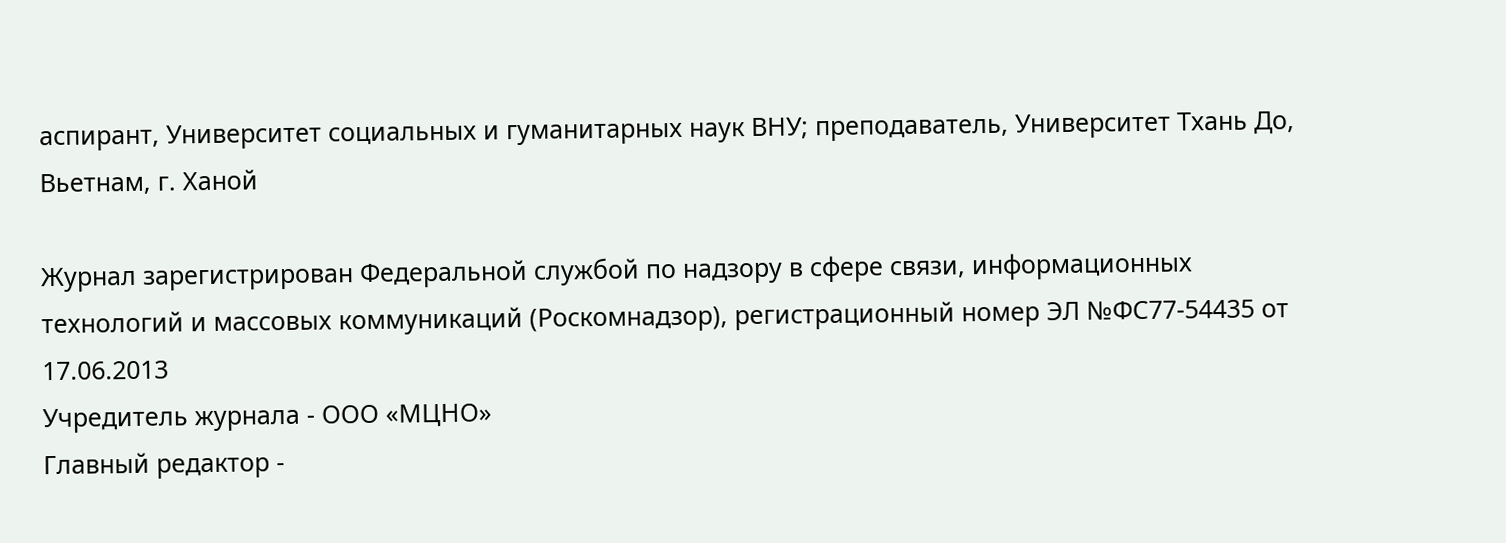аспирант, Университет социальных и гуманитарных наук ВНУ; преподаватель, Университет Тхань До, Вьетнам, г. Ханой

Журнал зарегистрирован Федеральной службой по надзору в сфере связи, информационных технологий и массовых коммуникаций (Роскомнадзор), регистрационный номер ЭЛ №ФС77-54435 от 17.06.2013
Учредитель журнала - ООО «МЦНО»
Главный редактор -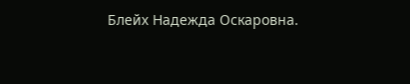Блейх Надежда Оскаровна.